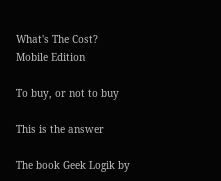What's The Cost?
Mobile Edition

To buy, or not to buy

This is the answer

The book Geek Logik by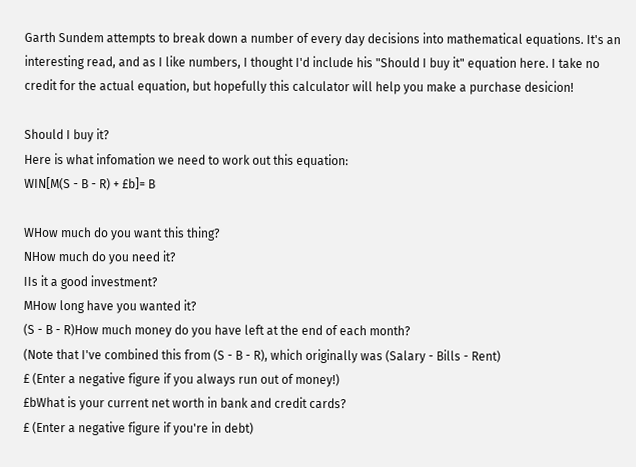Garth Sundem attempts to break down a number of every day decisions into mathematical equations. It's an interesting read, and as I like numbers, I thought I'd include his "Should I buy it" equation here. I take no credit for the actual equation, but hopefully this calculator will help you make a purchase desicion!

Should I buy it?
Here is what infomation we need to work out this equation:
WIN[M(S - B - R) + £b]= B

WHow much do you want this thing?
NHow much do you need it?
IIs it a good investment?
MHow long have you wanted it?
(S - B - R)How much money do you have left at the end of each month?
(Note that I've combined this from (S - B - R), which originally was (Salary - Bills - Rent)
£ (Enter a negative figure if you always run out of money!)
£bWhat is your current net worth in bank and credit cards?
£ (Enter a negative figure if you're in debt)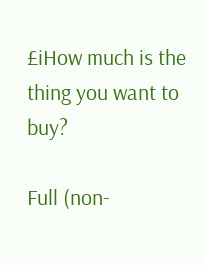£iHow much is the thing you want to buy?

Full (non-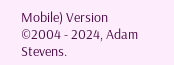Mobile) Version
©2004 - 2024, Adam Stevens.